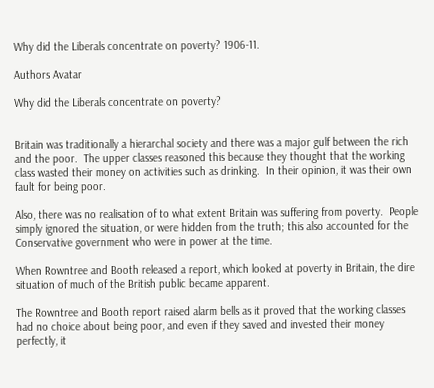Why did the Liberals concentrate on poverty? 1906-11.

Authors Avatar

Why did the Liberals concentrate on poverty?


Britain was traditionally a hierarchal society and there was a major gulf between the rich and the poor.  The upper classes reasoned this because they thought that the working class wasted their money on activities such as drinking.  In their opinion, it was their own fault for being poor.

Also, there was no realisation of to what extent Britain was suffering from poverty.  People simply ignored the situation, or were hidden from the truth; this also accounted for the Conservative government who were in power at the time.

When Rowntree and Booth released a report, which looked at poverty in Britain, the dire situation of much of the British public became apparent.

The Rowntree and Booth report raised alarm bells as it proved that the working classes had no choice about being poor, and even if they saved and invested their money perfectly, it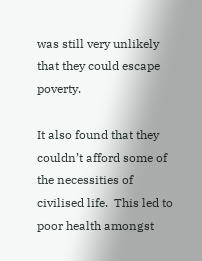was still very unlikely that they could escape poverty.

It also found that they couldn’t afford some of the necessities of civilised life.  This led to poor health amongst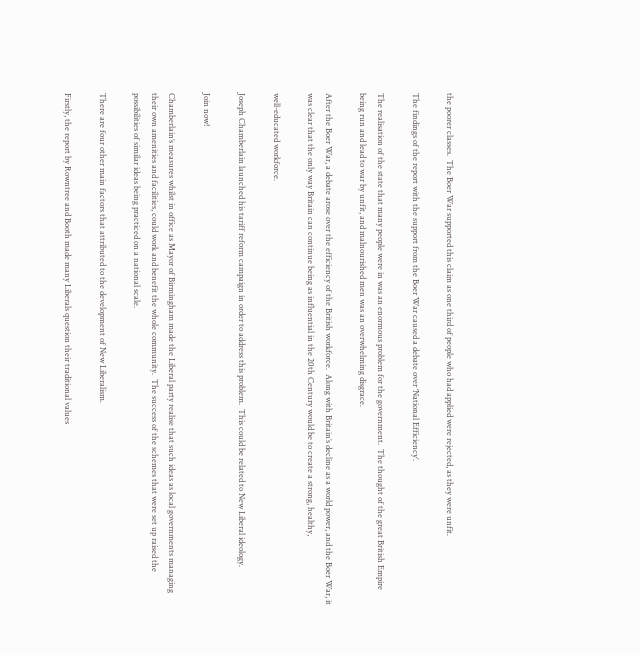the poorer classes.  The Boer War supported this claim as one third of people who had applied were rejected, as they were unfit.

The findings of the report with the support from the Boer War caused a debate over ‘National Efficiency’.

The realisation of the state that many people were in was an enormous problem for the government.  The thought of the great British Empire being run and lead to war by unfit, and malnourished men was an overwhelming disgrace.

After the Boer War, a debate arose over the efficiency of the British workforce.  Along with Britain’s decline as a world power, and the Boer War, it was clear that the only way Britain can continue being as influential in the 20th Century would be to create a strong, healthy,

well-educated workforce.

Joseph Chamberlain launched his tariff reform campaign in order to address this problem.  This could be related to New Liberal ideology.

Join now!

Chamberlain’s measures whilst in office as Mayor of Birmingham made the Liberal party realise that such ideas as local governments managing their own amenities and facilities, could work and benefit the whole community.  The success of the schemes that were set up raised the possibilities of similar ideas being practiced on a national scale.

There are four other main factors that attributed to the development of New Liberalism.

Firstly, the report by Rowntree and Booth made many Liberals question their traditional values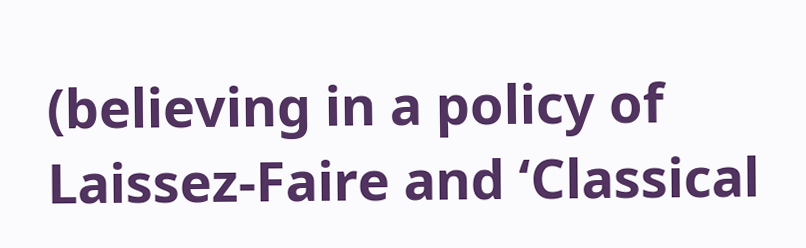(believing in a policy of Laissez-Faire and ‘Classical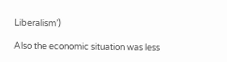Liberalism’)

Also the economic situation was less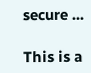secure ...

This is a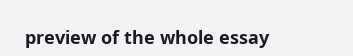preview of the whole essay